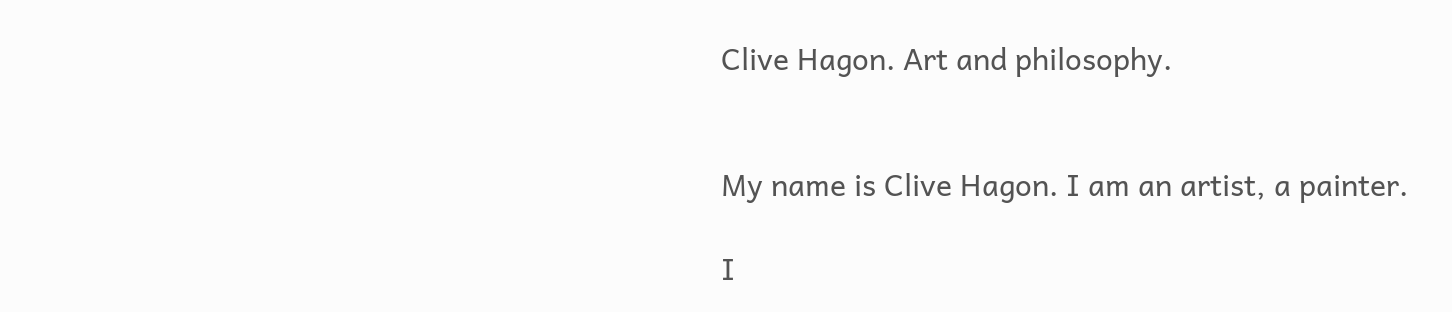Clive Hagon. Art and philosophy.


My name is Clive Hagon. I am an artist, a painter.

I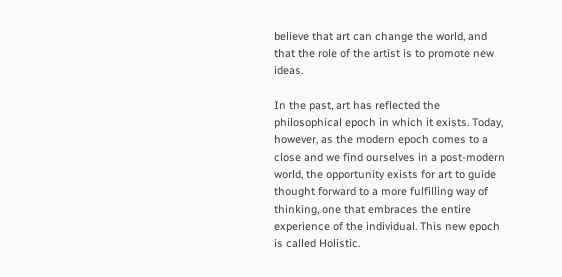believe that art can change the world, and that the role of the artist is to promote new ideas.

In the past, art has reflected the philosophical epoch in which it exists. Today, however, as the modern epoch comes to a close and we find ourselves in a post-modern world, the opportunity exists for art to guide thought forward to a more fulfilling way of thinking, one that embraces the entire experience of the individual. This new epoch is called Holistic.